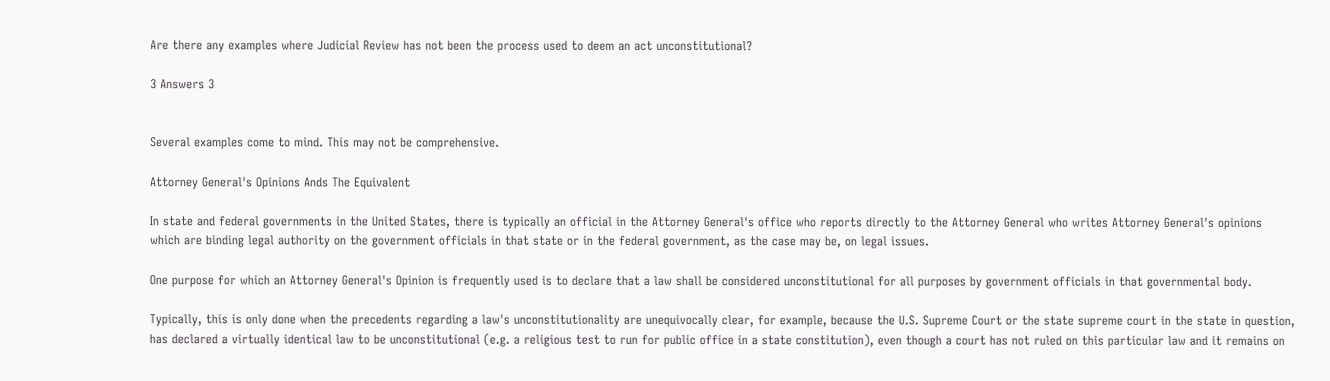Are there any examples where Judicial Review has not been the process used to deem an act unconstitutional?

3 Answers 3


Several examples come to mind. This may not be comprehensive.

Attorney General's Opinions Ands The Equivalent

In state and federal governments in the United States, there is typically an official in the Attorney General's office who reports directly to the Attorney General who writes Attorney General's opinions which are binding legal authority on the government officials in that state or in the federal government, as the case may be, on legal issues.

One purpose for which an Attorney General's Opinion is frequently used is to declare that a law shall be considered unconstitutional for all purposes by government officials in that governmental body.

Typically, this is only done when the precedents regarding a law's unconstitutionality are unequivocally clear, for example, because the U.S. Supreme Court or the state supreme court in the state in question, has declared a virtually identical law to be unconstitutional (e.g. a religious test to run for public office in a state constitution), even though a court has not ruled on this particular law and it remains on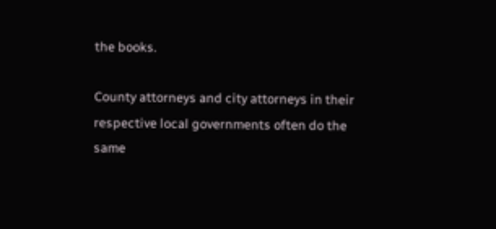the books.

County attorneys and city attorneys in their respective local governments often do the same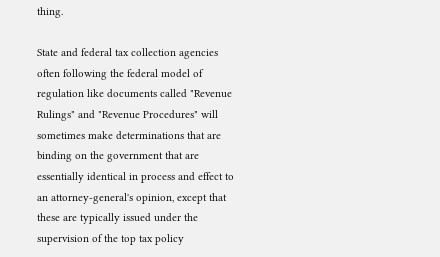thing.

State and federal tax collection agencies often following the federal model of regulation like documents called "Revenue Rulings" and "Revenue Procedures" will sometimes make determinations that are binding on the government that are essentially identical in process and effect to an attorney-general's opinion, except that these are typically issued under the supervision of the top tax policy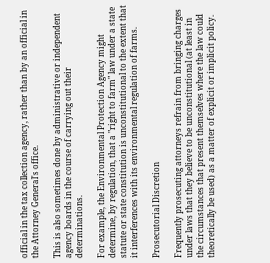official in the tax collection agency, rather than by an official in the Attorney General's office.

This is also sometimes done by administrative or independent agency boards in the course of carrying out their determinations.

For example, the Environmental Protection Agency might determine, by regulation, that a "right to farm" law under a state statute or state constitution is unconstitutional to the extent that it interferences with its environmental regulation of farms.

Prosecutorial Discretion

Frequently prosecuting attorneys refrain from bringing charges under laws that they believe to be unconstitutional (at least in the circumstances that present themselves where the law could theoretically be used) as a matter of explicit or implicit policy.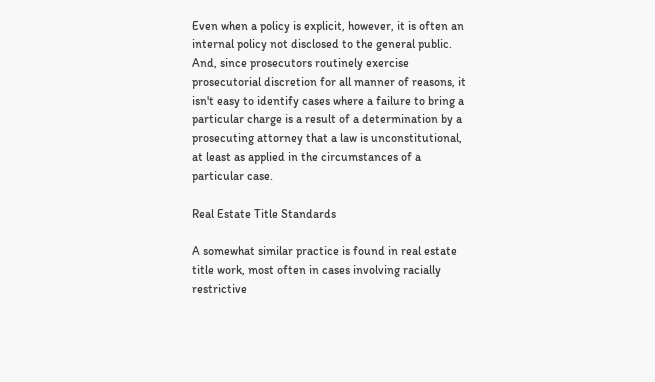Even when a policy is explicit, however, it is often an internal policy not disclosed to the general public. And, since prosecutors routinely exercise prosecutorial discretion for all manner of reasons, it isn't easy to identify cases where a failure to bring a particular charge is a result of a determination by a prosecuting attorney that a law is unconstitutional, at least as applied in the circumstances of a particular case.

Real Estate Title Standards

A somewhat similar practice is found in real estate title work, most often in cases involving racially restrictive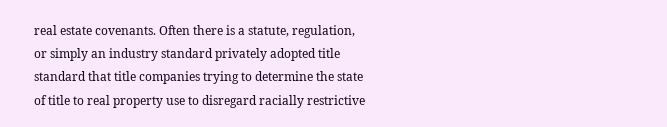real estate covenants. Often there is a statute, regulation, or simply an industry standard privately adopted title standard that title companies trying to determine the state of title to real property use to disregard racially restrictive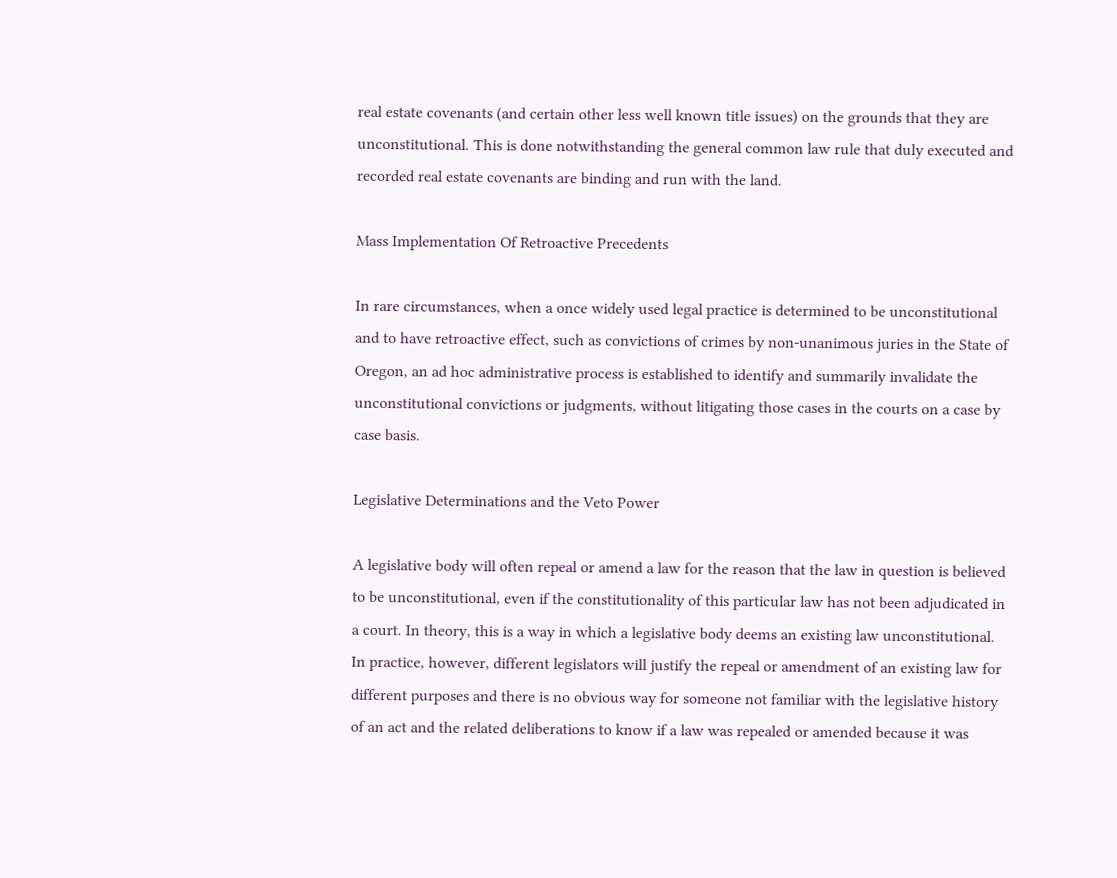real estate covenants (and certain other less well known title issues) on the grounds that they are unconstitutional. This is done notwithstanding the general common law rule that duly executed and recorded real estate covenants are binding and run with the land.

Mass Implementation Of Retroactive Precedents

In rare circumstances, when a once widely used legal practice is determined to be unconstitutional and to have retroactive effect, such as convictions of crimes by non-unanimous juries in the State of Oregon, an ad hoc administrative process is established to identify and summarily invalidate the unconstitutional convictions or judgments, without litigating those cases in the courts on a case by case basis.

Legislative Determinations and the Veto Power

A legislative body will often repeal or amend a law for the reason that the law in question is believed to be unconstitutional, even if the constitutionality of this particular law has not been adjudicated in a court. In theory, this is a way in which a legislative body deems an existing law unconstitutional. In practice, however, different legislators will justify the repeal or amendment of an existing law for different purposes and there is no obvious way for someone not familiar with the legislative history of an act and the related deliberations to know if a law was repealed or amended because it was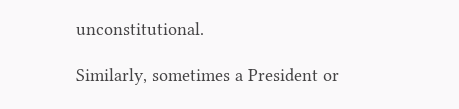unconstitutional.

Similarly, sometimes a President or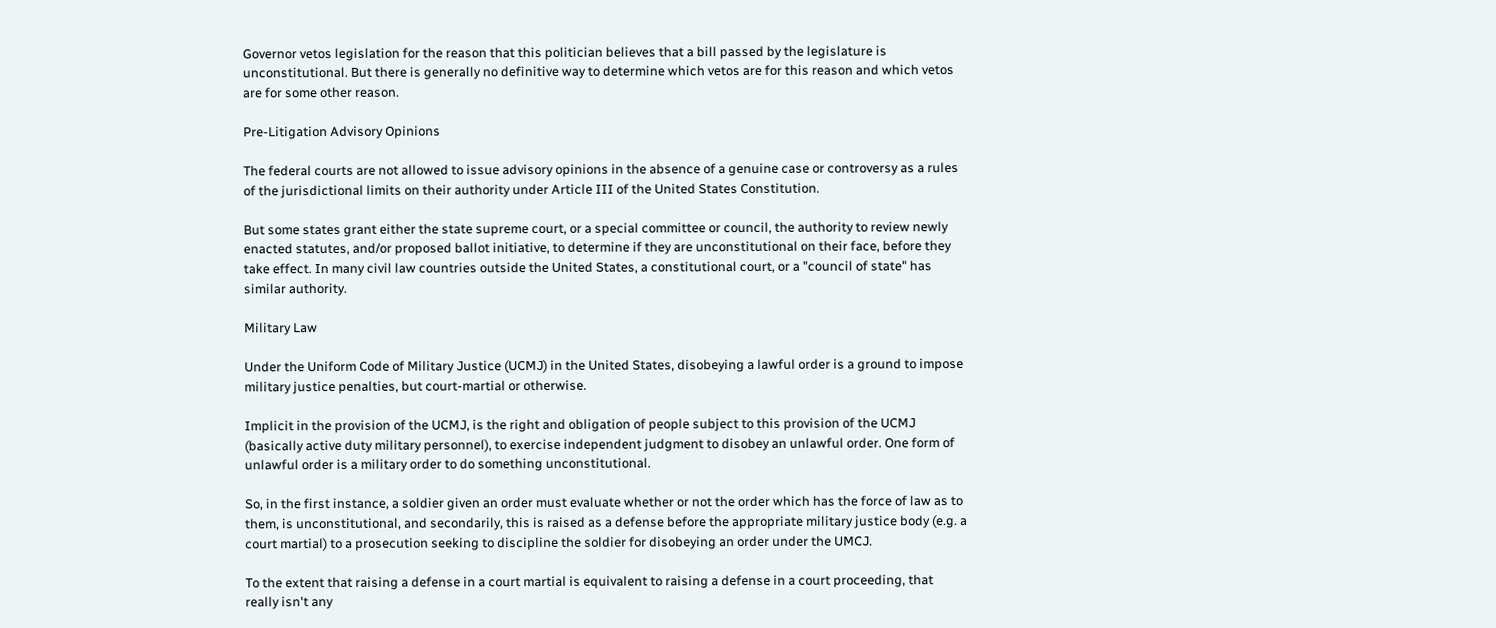Governor vetos legislation for the reason that this politician believes that a bill passed by the legislature is unconstitutional. But there is generally no definitive way to determine which vetos are for this reason and which vetos are for some other reason.

Pre-Litigation Advisory Opinions

The federal courts are not allowed to issue advisory opinions in the absence of a genuine case or controversy as a rules of the jurisdictional limits on their authority under Article III of the United States Constitution.

But some states grant either the state supreme court, or a special committee or council, the authority to review newly enacted statutes, and/or proposed ballot initiative, to determine if they are unconstitutional on their face, before they take effect. In many civil law countries outside the United States, a constitutional court, or a "council of state" has similar authority.

Military Law

Under the Uniform Code of Military Justice (UCMJ) in the United States, disobeying a lawful order is a ground to impose military justice penalties, but court-martial or otherwise.

Implicit in the provision of the UCMJ, is the right and obligation of people subject to this provision of the UCMJ (basically active duty military personnel), to exercise independent judgment to disobey an unlawful order. One form of unlawful order is a military order to do something unconstitutional.

So, in the first instance, a soldier given an order must evaluate whether or not the order which has the force of law as to them, is unconstitutional, and secondarily, this is raised as a defense before the appropriate military justice body (e.g. a court martial) to a prosecution seeking to discipline the soldier for disobeying an order under the UMCJ.

To the extent that raising a defense in a court martial is equivalent to raising a defense in a court proceeding, that really isn't any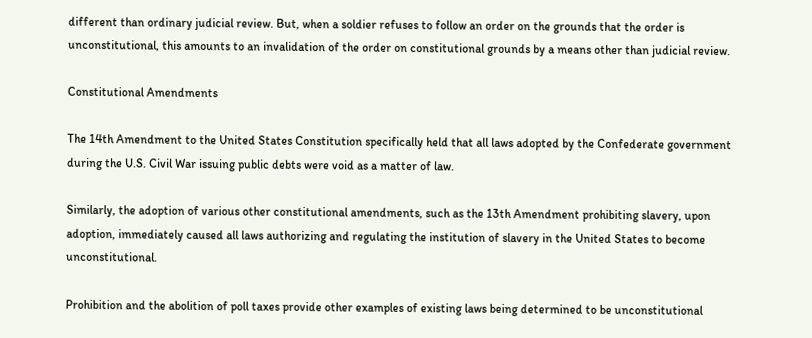different than ordinary judicial review. But, when a soldier refuses to follow an order on the grounds that the order is unconstitutional, this amounts to an invalidation of the order on constitutional grounds by a means other than judicial review.

Constitutional Amendments

The 14th Amendment to the United States Constitution specifically held that all laws adopted by the Confederate government during the U.S. Civil War issuing public debts were void as a matter of law.

Similarly, the adoption of various other constitutional amendments, such as the 13th Amendment prohibiting slavery, upon adoption, immediately caused all laws authorizing and regulating the institution of slavery in the United States to become unconstitutional.

Prohibition and the abolition of poll taxes provide other examples of existing laws being determined to be unconstitutional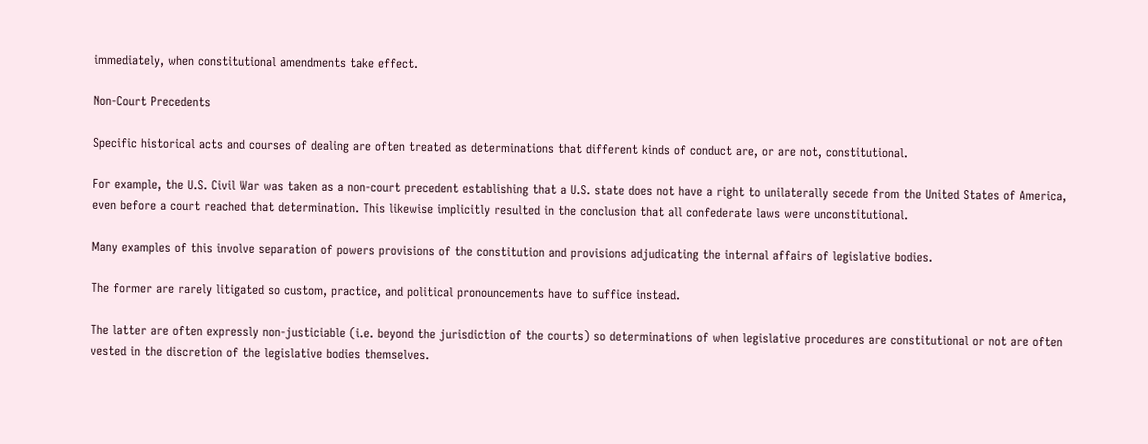immediately, when constitutional amendments take effect.

Non-Court Precedents

Specific historical acts and courses of dealing are often treated as determinations that different kinds of conduct are, or are not, constitutional.

For example, the U.S. Civil War was taken as a non-court precedent establishing that a U.S. state does not have a right to unilaterally secede from the United States of America, even before a court reached that determination. This likewise implicitly resulted in the conclusion that all confederate laws were unconstitutional.

Many examples of this involve separation of powers provisions of the constitution and provisions adjudicating the internal affairs of legislative bodies.

The former are rarely litigated so custom, practice, and political pronouncements have to suffice instead.

The latter are often expressly non-justiciable (i.e. beyond the jurisdiction of the courts) so determinations of when legislative procedures are constitutional or not are often vested in the discretion of the legislative bodies themselves.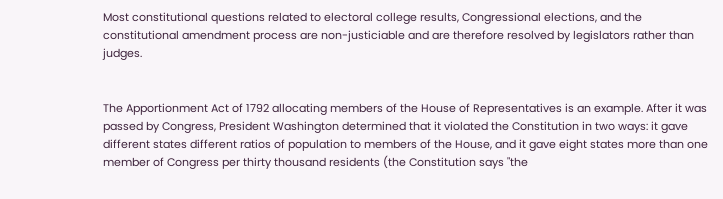Most constitutional questions related to electoral college results, Congressional elections, and the constitutional amendment process are non-justiciable and are therefore resolved by legislators rather than judges.


The Apportionment Act of 1792 allocating members of the House of Representatives is an example. After it was passed by Congress, President Washington determined that it violated the Constitution in two ways: it gave different states different ratios of population to members of the House, and it gave eight states more than one member of Congress per thirty thousand residents (the Constitution says "the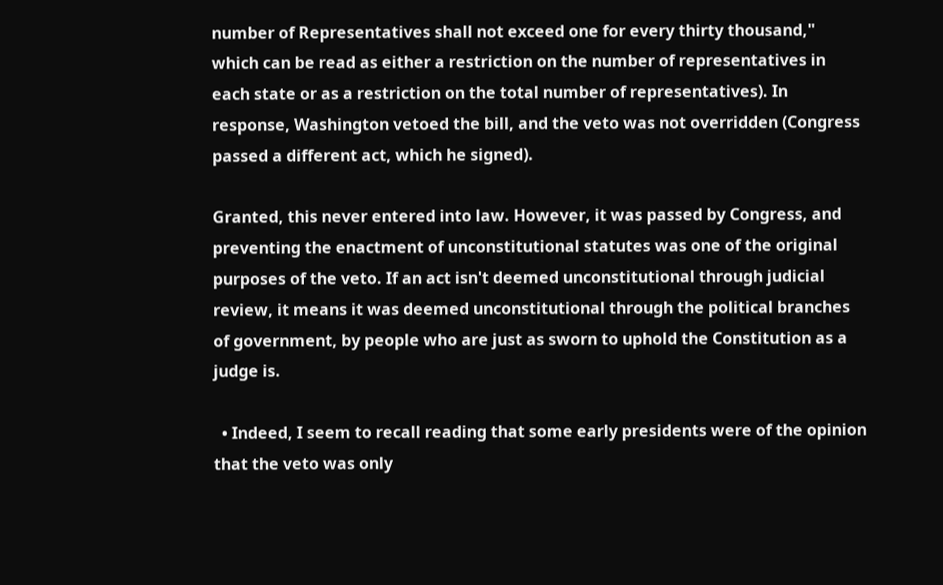number of Representatives shall not exceed one for every thirty thousand," which can be read as either a restriction on the number of representatives in each state or as a restriction on the total number of representatives). In response, Washington vetoed the bill, and the veto was not overridden (Congress passed a different act, which he signed).

Granted, this never entered into law. However, it was passed by Congress, and preventing the enactment of unconstitutional statutes was one of the original purposes of the veto. If an act isn't deemed unconstitutional through judicial review, it means it was deemed unconstitutional through the political branches of government, by people who are just as sworn to uphold the Constitution as a judge is.

  • Indeed, I seem to recall reading that some early presidents were of the opinion that the veto was only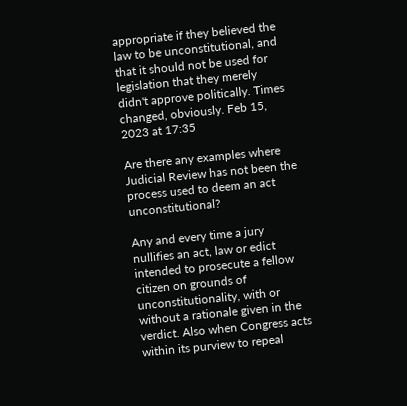appropriate if they believed the law to be unconstitutional, and that it should not be used for legislation that they merely didn't approve politically. Times changed, obviously. Feb 15, 2023 at 17:35

Are there any examples where Judicial Review has not been the process used to deem an act unconstitutional?

Any and every time a jury nullifies an act, law or edict intended to prosecute a fellow citizen on grounds of unconstitutionality, with or without a rationale given in the verdict. Also when Congress acts within its purview to repeal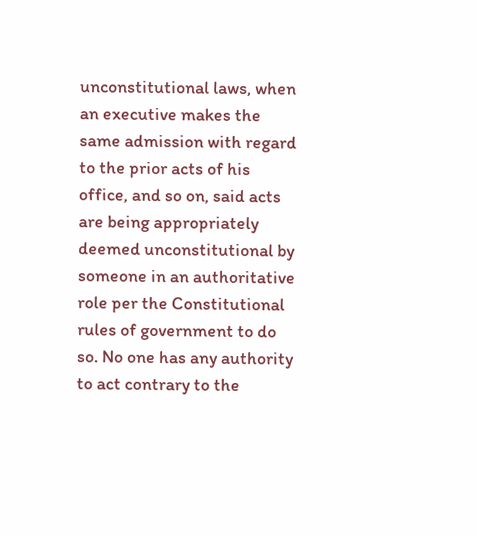unconstitutional laws, when an executive makes the same admission with regard to the prior acts of his office, and so on, said acts are being appropriately deemed unconstitutional by someone in an authoritative role per the Constitutional rules of government to do so. No one has any authority to act contrary to the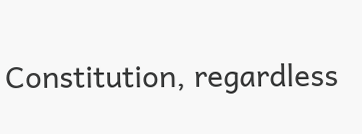Constitution, regardless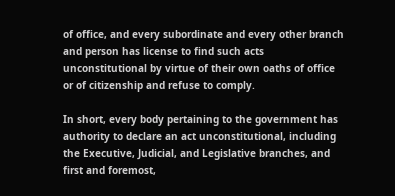of office, and every subordinate and every other branch and person has license to find such acts unconstitutional by virtue of their own oaths of office or of citizenship and refuse to comply.

In short, every body pertaining to the government has authority to declare an act unconstitutional, including the Executive, Judicial, and Legislative branches, and first and foremost,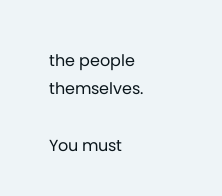the people themselves.

You must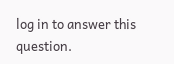log in to answer this question.